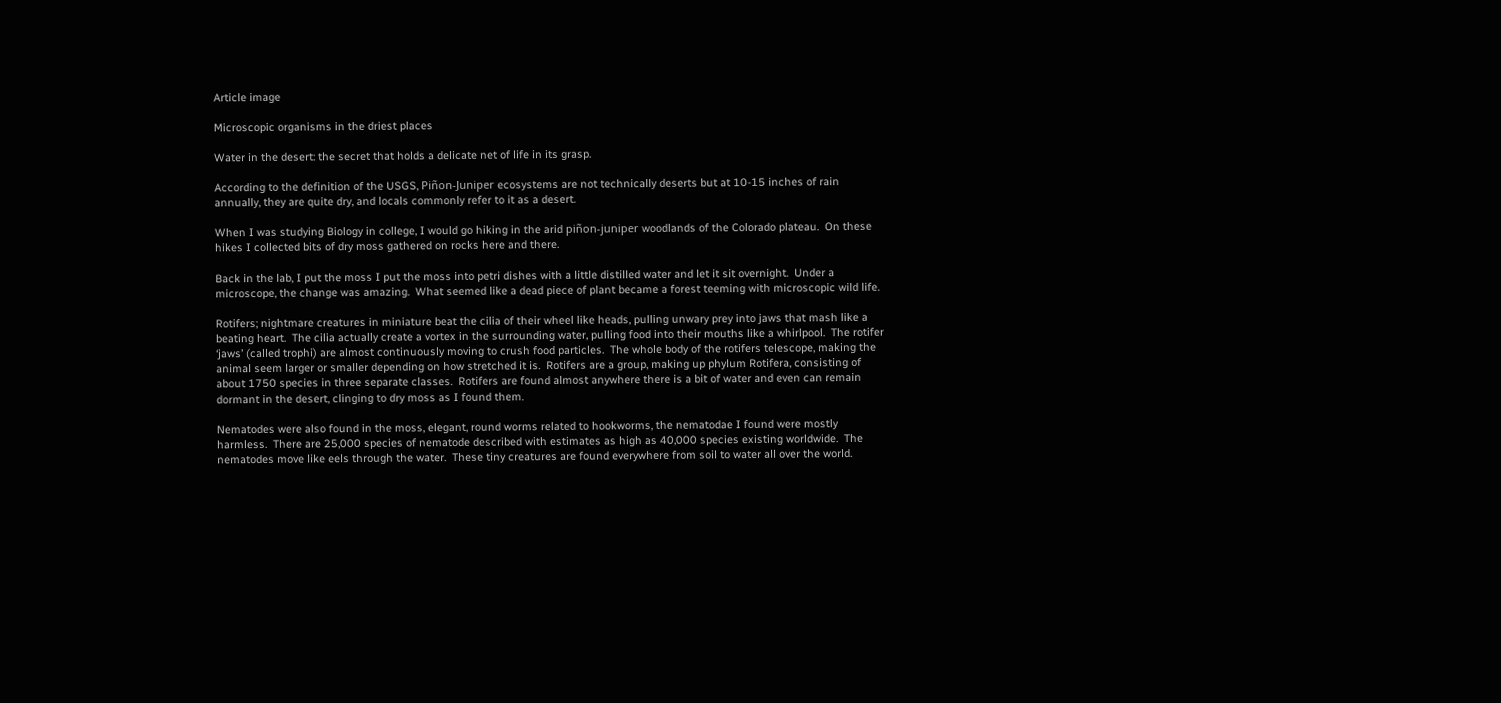Article image

Microscopic organisms in the driest places

Water in the desert: the secret that holds a delicate net of life in its grasp.

According to the definition of the USGS, Piñon-Juniper ecosystems are not technically deserts but at 10-15 inches of rain annually, they are quite dry, and locals commonly refer to it as a desert.

When I was studying Biology in college, I would go hiking in the arid piñon-juniper woodlands of the Colorado plateau.  On these hikes I collected bits of dry moss gathered on rocks here and there.

Back in the lab, I put the moss I put the moss into petri dishes with a little distilled water and let it sit overnight.  Under a microscope, the change was amazing.  What seemed like a dead piece of plant became a forest teeming with microscopic wild life.

Rotifers; nightmare creatures in miniature beat the cilia of their wheel like heads, pulling unwary prey into jaws that mash like a beating heart.  The cilia actually create a vortex in the surrounding water, pulling food into their mouths like a whirlpool.  The rotifer ‘jaws’ (called trophi) are almost continuously moving to crush food particles.  The whole body of the rotifers telescope, making the animal seem larger or smaller depending on how stretched it is.  Rotifers are a group, making up phylum Rotifera, consisting of about 1750 species in three separate classes.  Rotifers are found almost anywhere there is a bit of water and even can remain dormant in the desert, clinging to dry moss as I found them.

Nematodes were also found in the moss, elegant, round worms related to hookworms, the nematodae I found were mostly harmless.  There are 25,000 species of nematode described with estimates as high as 40,000 species existing worldwide.  The nematodes move like eels through the water.  These tiny creatures are found everywhere from soil to water all over the world.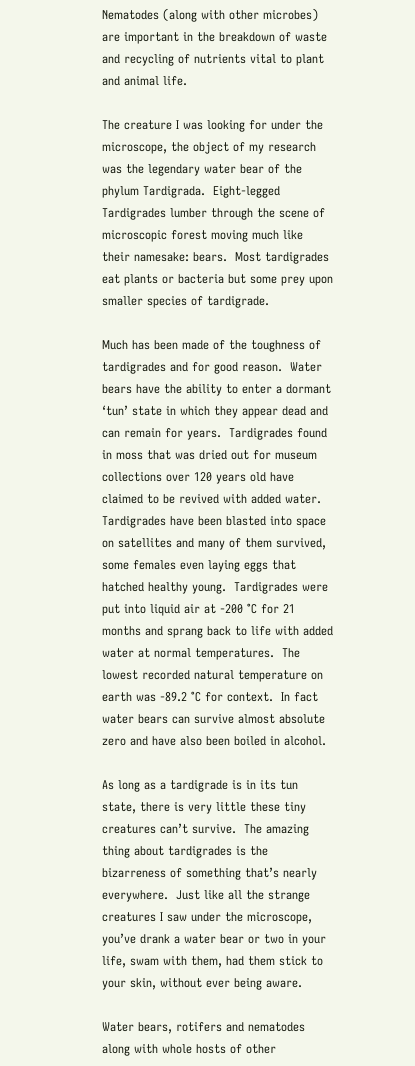Nematodes (along with other microbes) are important in the breakdown of waste and recycling of nutrients vital to plant and animal life.

The creature I was looking for under the microscope, the object of my research was the legendary water bear of the phylum Tardigrada.  Eight-legged Tardigrades lumber through the scene of microscopic forest moving much like their namesake: bears.  Most tardigrades eat plants or bacteria but some prey upon smaller species of tardigrade.

Much has been made of the toughness of tardigrades and for good reason.  Water bears have the ability to enter a dormant ‘tun’ state in which they appear dead and can remain for years.  Tardigrades found in moss that was dried out for museum collections over 120 years old have claimed to be revived with added water.  Tardigrades have been blasted into space on satellites and many of them survived, some females even laying eggs that hatched healthy young.  Tardigrades were put into liquid air at -200 °C for 21 months and sprang back to life with added water at normal temperatures.  The lowest recorded natural temperature on earth was -89.2 °C for context.  In fact water bears can survive almost absolute zero and have also been boiled in alcohol.

As long as a tardigrade is in its tun state, there is very little these tiny creatures can’t survive.  The amazing thing about tardigrades is the bizarreness of something that’s nearly everywhere.  Just like all the strange creatures I saw under the microscope, you’ve drank a water bear or two in your life, swam with them, had them stick to your skin, without ever being aware.

Water bears, rotifers and nematodes along with whole hosts of other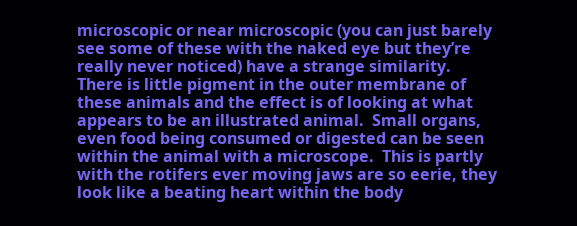microscopic or near microscopic (you can just barely see some of these with the naked eye but they’re really never noticed) have a strange similarity.  There is little pigment in the outer membrane of these animals and the effect is of looking at what appears to be an illustrated animal.  Small organs, even food being consumed or digested can be seen within the animal with a microscope.  This is partly with the rotifers ever moving jaws are so eerie, they look like a beating heart within the body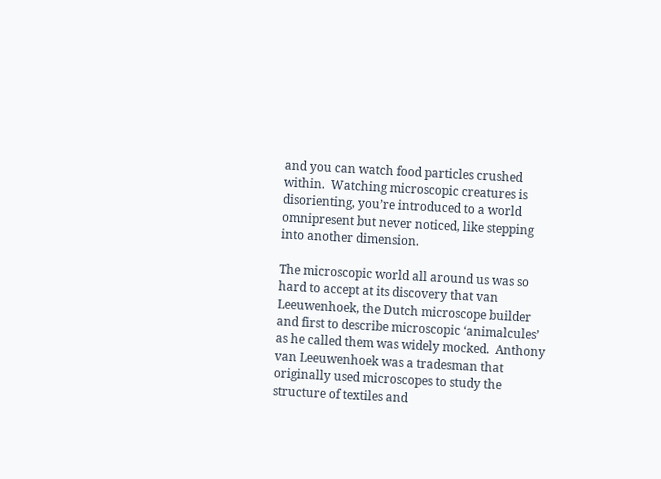and you can watch food particles crushed within.  Watching microscopic creatures is disorienting, you’re introduced to a world omnipresent but never noticed, like stepping into another dimension.

The microscopic world all around us was so hard to accept at its discovery that van Leeuwenhoek, the Dutch microscope builder and first to describe microscopic ‘animalcules’ as he called them was widely mocked.  Anthony van Leeuwenhoek was a tradesman that originally used microscopes to study the structure of textiles and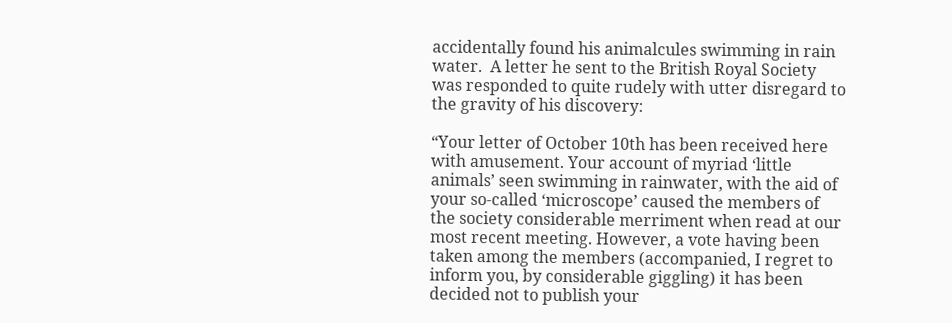accidentally found his animalcules swimming in rain water.  A letter he sent to the British Royal Society was responded to quite rudely with utter disregard to the gravity of his discovery:

“Your letter of October 10th has been received here with amusement. Your account of myriad ‘little animals’ seen swimming in rainwater, with the aid of your so-called ‘microscope’ caused the members of the society considerable merriment when read at our most recent meeting. However, a vote having been taken among the members (accompanied, I regret to inform you, by considerable giggling) it has been decided not to publish your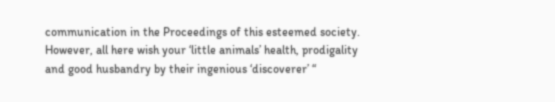communication in the Proceedings of this esteemed society. However, all here wish your ‘little animals’ health, prodigality and good husbandry by their ingenious ‘discoverer’ “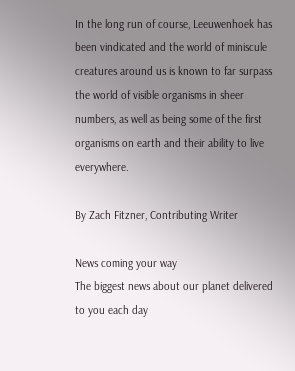In the long run of course, Leeuwenhoek has been vindicated and the world of miniscule creatures around us is known to far surpass the world of visible organisms in sheer numbers, as well as being some of the first organisms on earth and their ability to live everywhere.

By Zach Fitzner, Contributing Writer

News coming your way
The biggest news about our planet delivered to you each day